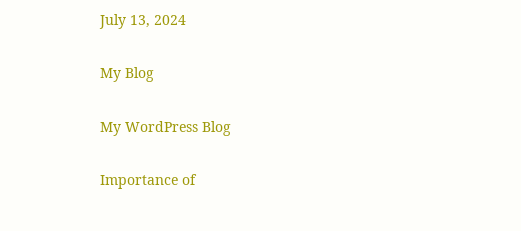July 13, 2024

My Blog

My WordPress Blog

Importance of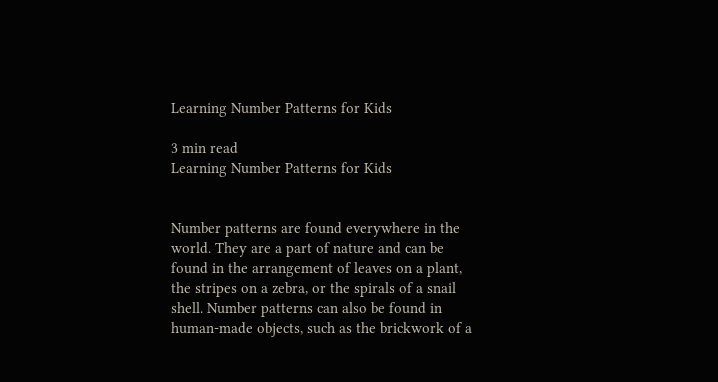Learning Number Patterns for Kids

3 min read
Learning Number Patterns for Kids


Number patterns are found everywhere in the world. They are a part of nature and can be found in the arrangement of leaves on a plant, the stripes on a zebra, or the spirals of a snail shell. Number patterns can also be found in human-made objects, such as the brickwork of a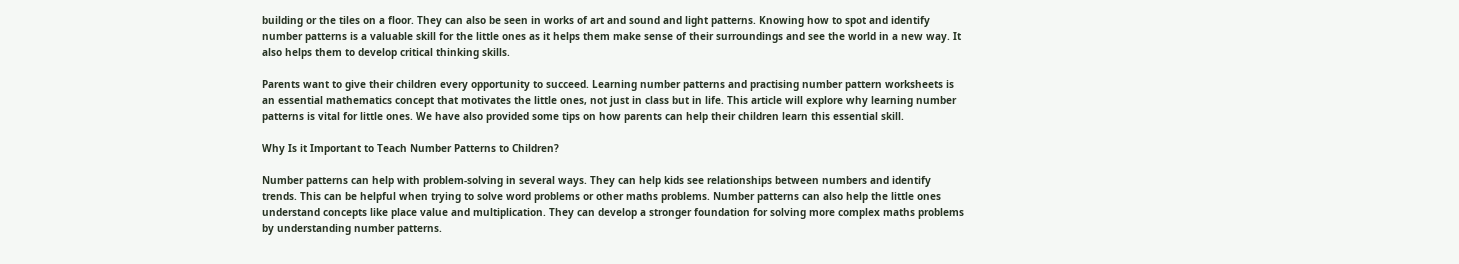building or the tiles on a floor. They can also be seen in works of art and sound and light patterns. Knowing how to spot and identify number patterns is a valuable skill for the little ones as it helps them make sense of their surroundings and see the world in a new way. It also helps them to develop critical thinking skills.

Parents want to give their children every opportunity to succeed. Learning number patterns and practising number pattern worksheets is an essential mathematics concept that motivates the little ones, not just in class but in life. This article will explore why learning number patterns is vital for little ones. We have also provided some tips on how parents can help their children learn this essential skill.

Why Is it Important to Teach Number Patterns to Children?

Number patterns can help with problem-solving in several ways. They can help kids see relationships between numbers and identify trends. This can be helpful when trying to solve word problems or other maths problems. Number patterns can also help the little ones understand concepts like place value and multiplication. They can develop a stronger foundation for solving more complex maths problems by understanding number patterns.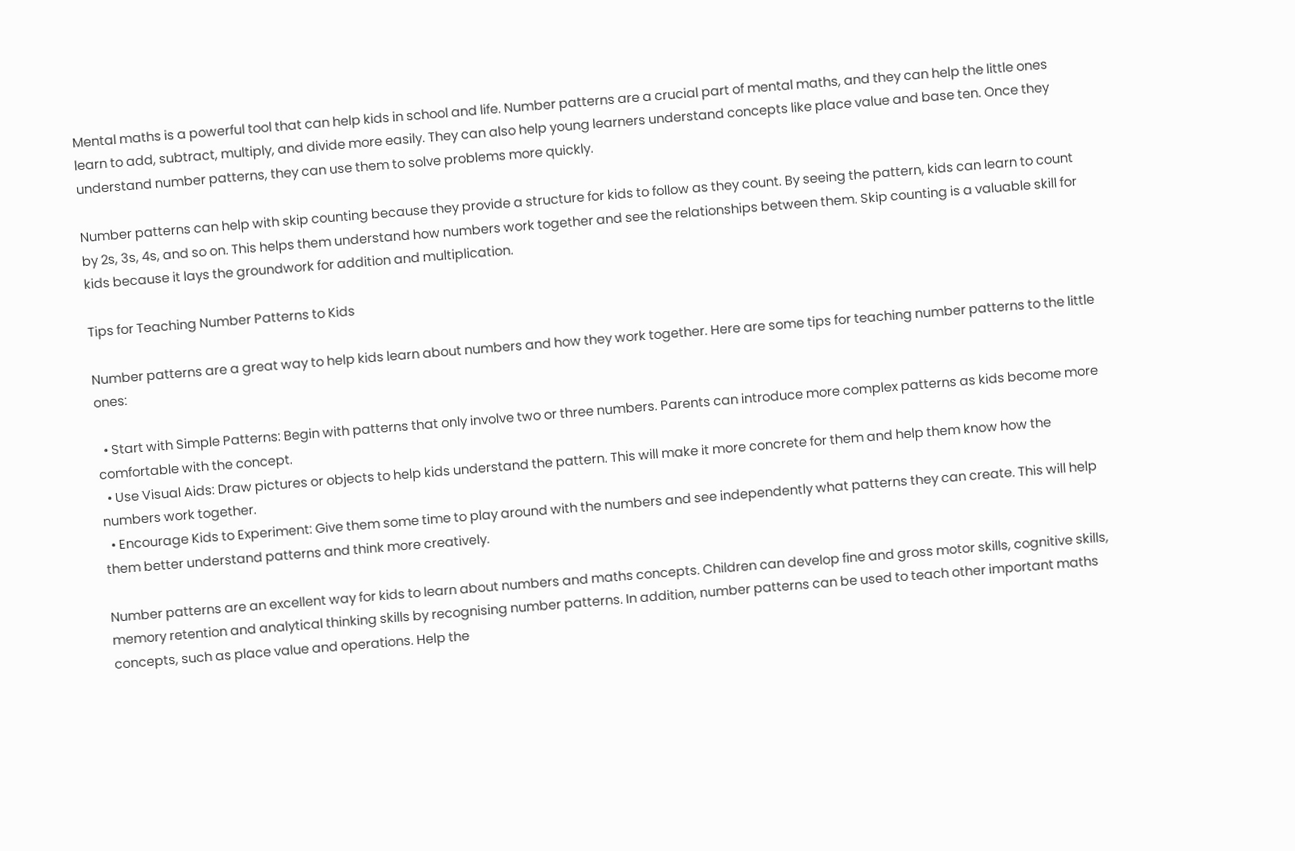Mental maths is a powerful tool that can help kids in school and life. Number patterns are a crucial part of mental maths, and they can help the little ones learn to add, subtract, multiply, and divide more easily. They can also help young learners understand concepts like place value and base ten. Once they understand number patterns, they can use them to solve problems more quickly.

Number patterns can help with skip counting because they provide a structure for kids to follow as they count. By seeing the pattern, kids can learn to count by 2s, 3s, 4s, and so on. This helps them understand how numbers work together and see the relationships between them. Skip counting is a valuable skill for kids because it lays the groundwork for addition and multiplication.

Tips for Teaching Number Patterns to Kids

Number patterns are a great way to help kids learn about numbers and how they work together. Here are some tips for teaching number patterns to the little ones:

  • Start with Simple Patterns: Begin with patterns that only involve two or three numbers. Parents can introduce more complex patterns as kids become more comfortable with the concept.
  • Use Visual Aids: Draw pictures or objects to help kids understand the pattern. This will make it more concrete for them and help them know how the numbers work together.
  • Encourage Kids to Experiment: Give them some time to play around with the numbers and see independently what patterns they can create. This will help them better understand patterns and think more creatively.

Number patterns are an excellent way for kids to learn about numbers and maths concepts. Children can develop fine and gross motor skills, cognitive skills, memory retention and analytical thinking skills by recognising number patterns. In addition, number patterns can be used to teach other important maths concepts, such as place value and operations. Help the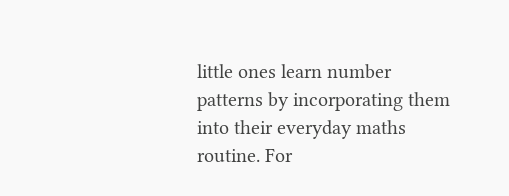little ones learn number patterns by incorporating them into their everyday maths routine. For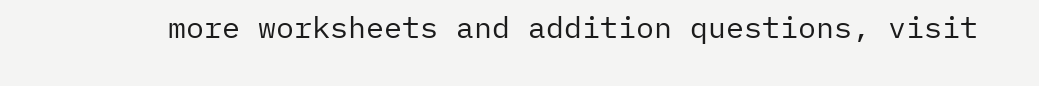more worksheets and addition questions, visit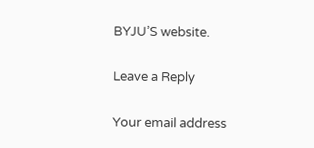BYJU’S website.

Leave a Reply

Your email address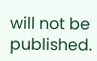will not be published.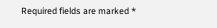Required fields are marked *